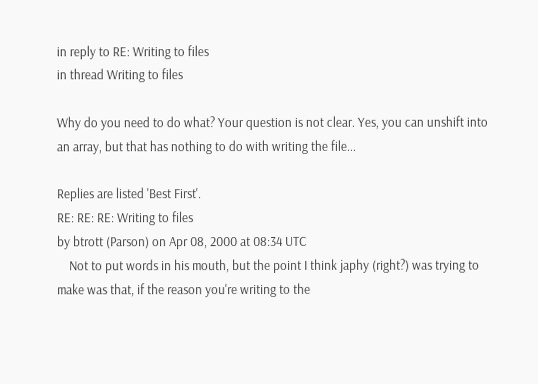in reply to RE: Writing to files
in thread Writing to files

Why do you need to do what? Your question is not clear. Yes, you can unshift into an array, but that has nothing to do with writing the file...

Replies are listed 'Best First'.
RE: RE: RE: Writing to files
by btrott (Parson) on Apr 08, 2000 at 08:34 UTC
    Not to put words in his mouth, but the point I think japhy (right?) was trying to make was that, if the reason you're writing to the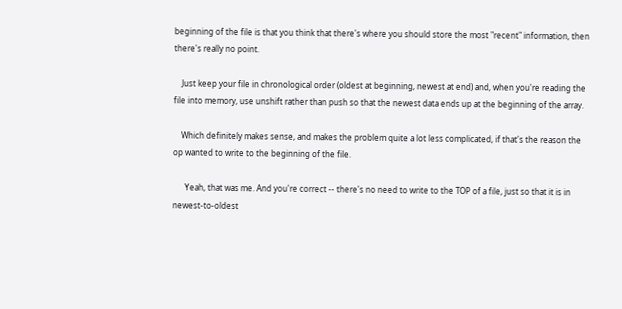beginning of the file is that you think that there's where you should store the most "recent" information, then there's really no point.

    Just keep your file in chronological order (oldest at beginning, newest at end) and, when you're reading the file into memory, use unshift rather than push so that the newest data ends up at the beginning of the array.

    Which definitely makes sense, and makes the problem quite a lot less complicated, if that's the reason the op wanted to write to the beginning of the file.

      Yeah, that was me. And you're correct -- there's no need to write to the TOP of a file, just so that it is in newest-to-oldest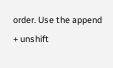order. Use the append + unshift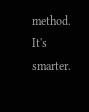method. It's smarter.